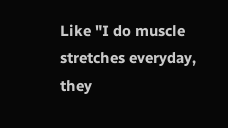Like "I do muscle stretches everyday, they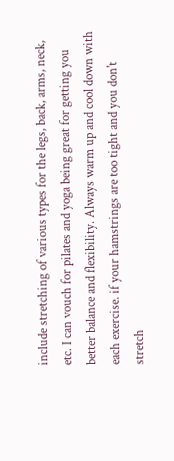include stretching of various types for the legs, back, arms, neck, etc. I can vouch for pilates and yoga being great for getting you better balance and flexibility. Always warm up and cool down with each exercise. if your hamstrings are too tight and you don't stretch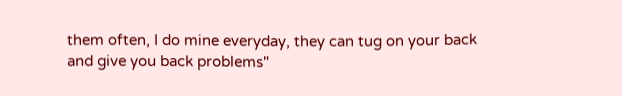them often, I do mine everyday, they can tug on your back and give you back problems"